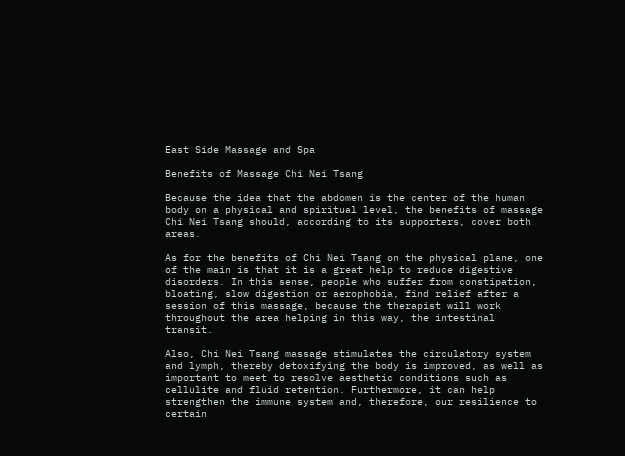East Side Massage and Spa

Benefits of Massage Chi Nei Tsang

Because the idea that the abdomen is the center of the human body on a physical and spiritual level, the benefits of massage Chi Nei Tsang should, according to its supporters, cover both areas.

As for the benefits of Chi Nei Tsang on the physical plane, one of the main is that it is a great help to reduce digestive disorders. In this sense, people who suffer from constipation, bloating, slow digestion or aerophobia, find relief after a session of this massage, because the therapist will work throughout the area helping in this way, the intestinal transit.

Also, Chi Nei Tsang massage stimulates the circulatory system and lymph, thereby detoxifying the body is improved, as well as important to meet to resolve aesthetic conditions such as cellulite and fluid retention. Furthermore, it can help strengthen the immune system and, therefore, our resilience to certain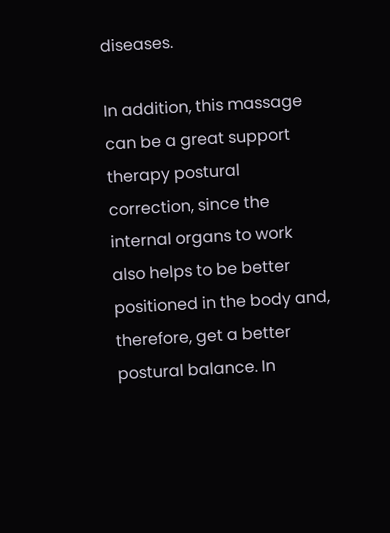diseases.

In addition, this massage can be a great support therapy postural correction, since the internal organs to work also helps to be better positioned in the body and, therefore, get a better postural balance. In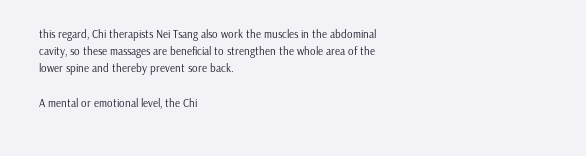this regard, Chi therapists Nei Tsang also work the muscles in the abdominal cavity, so these massages are beneficial to strengthen the whole area of the lower spine and thereby prevent sore back.

A mental or emotional level, the Chi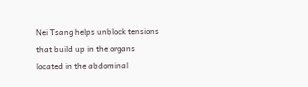Nei Tsang helps unblock tensions that build up in the organs located in the abdominal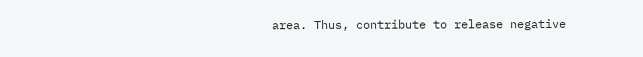area. Thus, contribute to release negative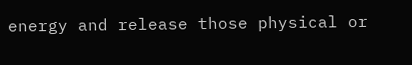energy and release those physical or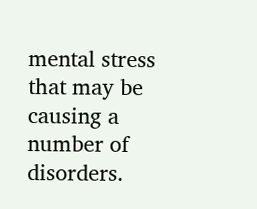mental stress that may be causing a number of disorders.